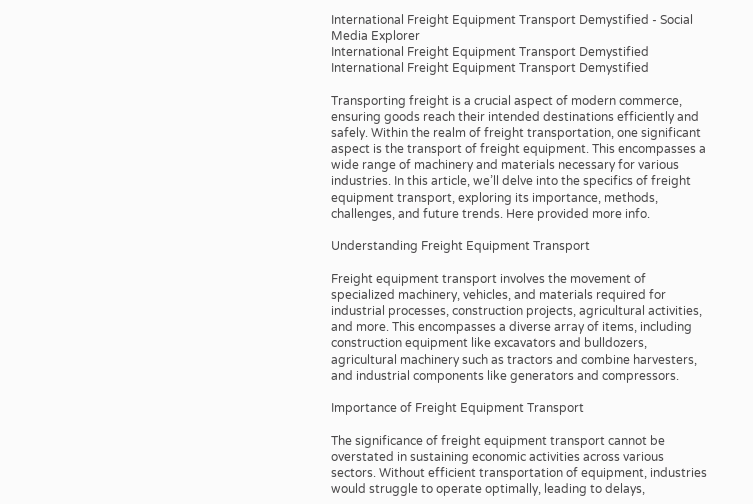International Freight Equipment Transport Demystified - Social Media Explorer
International Freight Equipment Transport Demystified
International Freight Equipment Transport Demystified

Transporting freight is a crucial aspect of modern commerce, ensuring goods reach their intended destinations efficiently and safely. Within the realm of freight transportation, one significant aspect is the transport of freight equipment. This encompasses a wide range of machinery and materials necessary for various industries. In this article, we’ll delve into the specifics of freight equipment transport, exploring its importance, methods, challenges, and future trends. Here provided more info.

Understanding Freight Equipment Transport

Freight equipment transport involves the movement of specialized machinery, vehicles, and materials required for industrial processes, construction projects, agricultural activities, and more. This encompasses a diverse array of items, including construction equipment like excavators and bulldozers, agricultural machinery such as tractors and combine harvesters, and industrial components like generators and compressors.

Importance of Freight Equipment Transport

The significance of freight equipment transport cannot be overstated in sustaining economic activities across various sectors. Without efficient transportation of equipment, industries would struggle to operate optimally, leading to delays,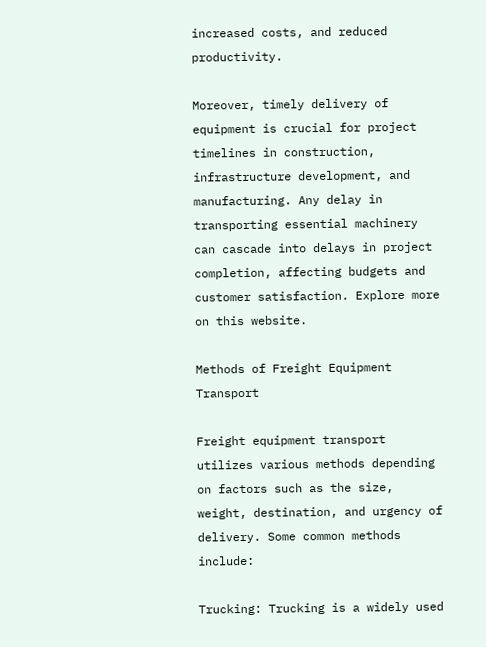increased costs, and reduced productivity.

Moreover, timely delivery of equipment is crucial for project timelines in construction, infrastructure development, and manufacturing. Any delay in transporting essential machinery can cascade into delays in project completion, affecting budgets and customer satisfaction. Explore more on this website.

Methods of Freight Equipment Transport

Freight equipment transport utilizes various methods depending on factors such as the size, weight, destination, and urgency of delivery. Some common methods include:

Trucking: Trucking is a widely used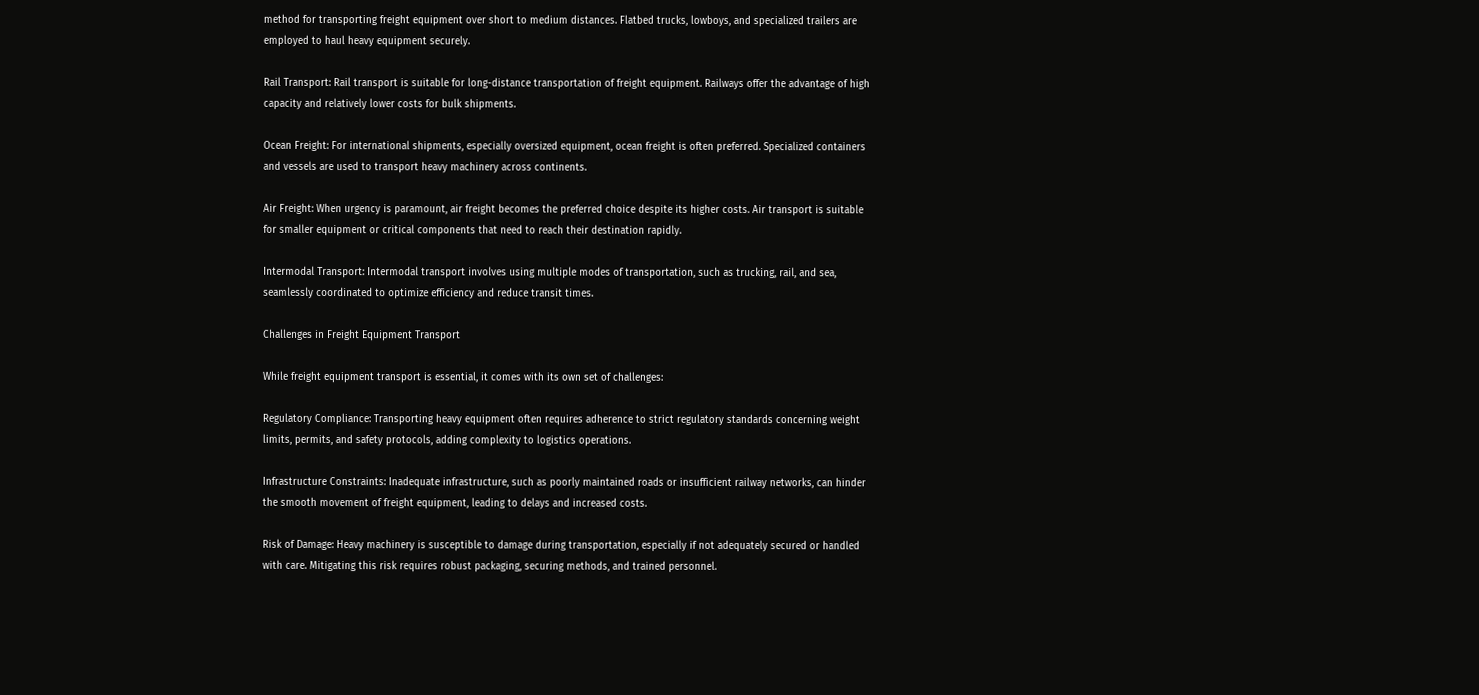method for transporting freight equipment over short to medium distances. Flatbed trucks, lowboys, and specialized trailers are employed to haul heavy equipment securely.

Rail Transport: Rail transport is suitable for long-distance transportation of freight equipment. Railways offer the advantage of high capacity and relatively lower costs for bulk shipments.

Ocean Freight: For international shipments, especially oversized equipment, ocean freight is often preferred. Specialized containers and vessels are used to transport heavy machinery across continents.

Air Freight: When urgency is paramount, air freight becomes the preferred choice despite its higher costs. Air transport is suitable for smaller equipment or critical components that need to reach their destination rapidly.

Intermodal Transport: Intermodal transport involves using multiple modes of transportation, such as trucking, rail, and sea, seamlessly coordinated to optimize efficiency and reduce transit times.

Challenges in Freight Equipment Transport

While freight equipment transport is essential, it comes with its own set of challenges:

Regulatory Compliance: Transporting heavy equipment often requires adherence to strict regulatory standards concerning weight limits, permits, and safety protocols, adding complexity to logistics operations.

Infrastructure Constraints: Inadequate infrastructure, such as poorly maintained roads or insufficient railway networks, can hinder the smooth movement of freight equipment, leading to delays and increased costs.

Risk of Damage: Heavy machinery is susceptible to damage during transportation, especially if not adequately secured or handled with care. Mitigating this risk requires robust packaging, securing methods, and trained personnel.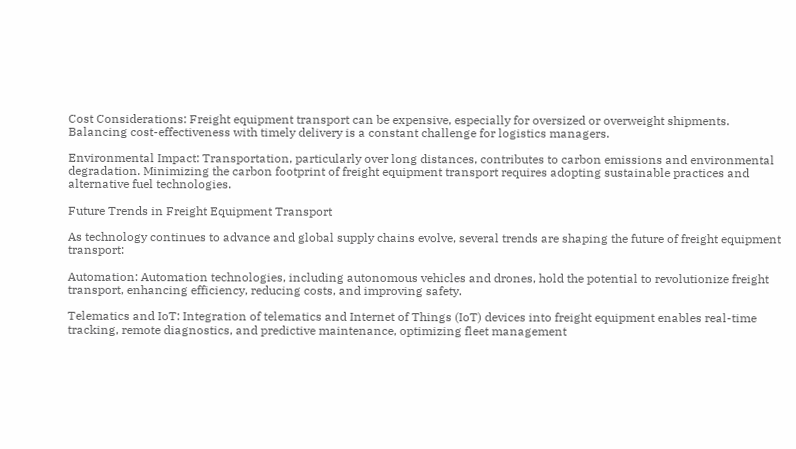Cost Considerations: Freight equipment transport can be expensive, especially for oversized or overweight shipments. Balancing cost-effectiveness with timely delivery is a constant challenge for logistics managers.

Environmental Impact: Transportation, particularly over long distances, contributes to carbon emissions and environmental degradation. Minimizing the carbon footprint of freight equipment transport requires adopting sustainable practices and alternative fuel technologies.

Future Trends in Freight Equipment Transport

As technology continues to advance and global supply chains evolve, several trends are shaping the future of freight equipment transport:

Automation: Automation technologies, including autonomous vehicles and drones, hold the potential to revolutionize freight transport, enhancing efficiency, reducing costs, and improving safety.

Telematics and IoT: Integration of telematics and Internet of Things (IoT) devices into freight equipment enables real-time tracking, remote diagnostics, and predictive maintenance, optimizing fleet management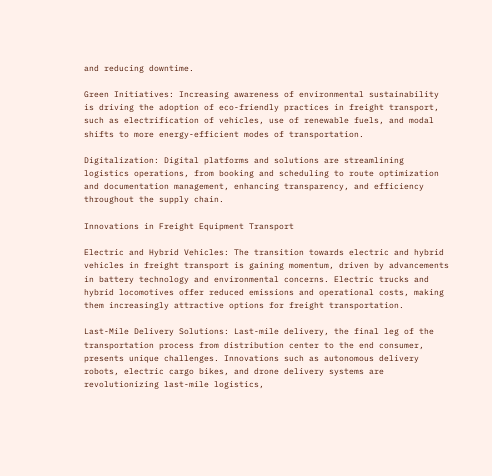and reducing downtime.

Green Initiatives: Increasing awareness of environmental sustainability is driving the adoption of eco-friendly practices in freight transport, such as electrification of vehicles, use of renewable fuels, and modal shifts to more energy-efficient modes of transportation.

Digitalization: Digital platforms and solutions are streamlining logistics operations, from booking and scheduling to route optimization and documentation management, enhancing transparency, and efficiency throughout the supply chain.

Innovations in Freight Equipment Transport

Electric and Hybrid Vehicles: The transition towards electric and hybrid vehicles in freight transport is gaining momentum, driven by advancements in battery technology and environmental concerns. Electric trucks and hybrid locomotives offer reduced emissions and operational costs, making them increasingly attractive options for freight transportation.

Last-Mile Delivery Solutions: Last-mile delivery, the final leg of the transportation process from distribution center to the end consumer, presents unique challenges. Innovations such as autonomous delivery robots, electric cargo bikes, and drone delivery systems are revolutionizing last-mile logistics,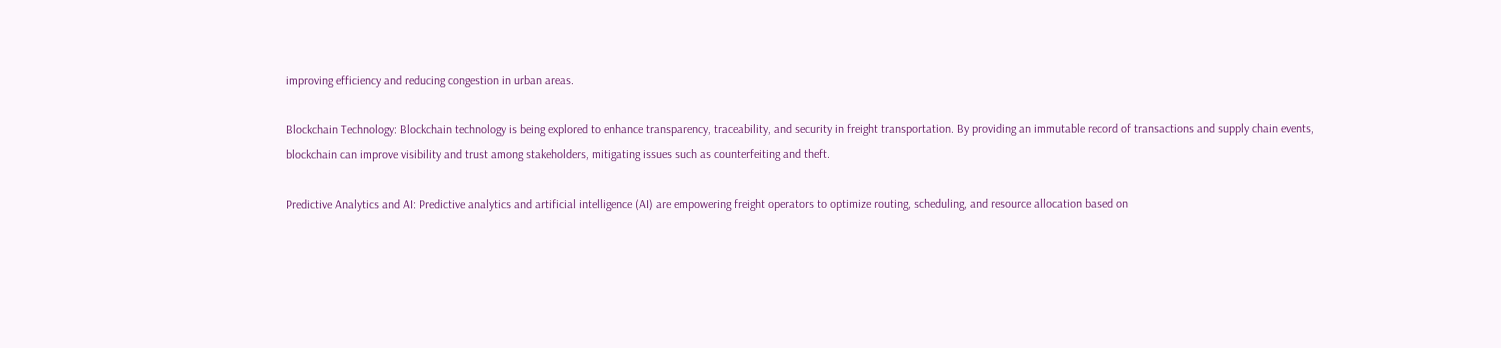improving efficiency and reducing congestion in urban areas.

Blockchain Technology: Blockchain technology is being explored to enhance transparency, traceability, and security in freight transportation. By providing an immutable record of transactions and supply chain events, blockchain can improve visibility and trust among stakeholders, mitigating issues such as counterfeiting and theft.

Predictive Analytics and AI: Predictive analytics and artificial intelligence (AI) are empowering freight operators to optimize routing, scheduling, and resource allocation based on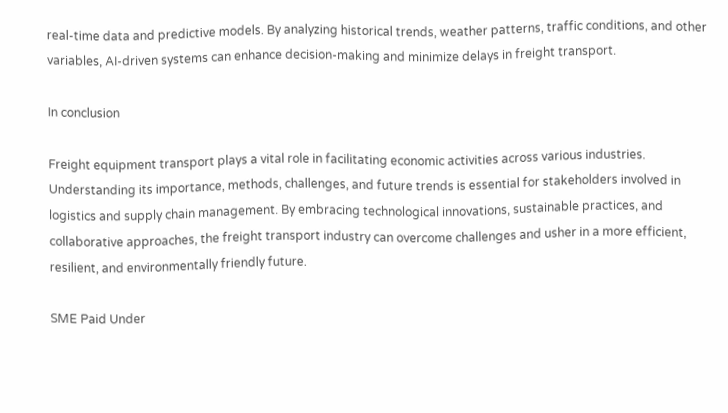real-time data and predictive models. By analyzing historical trends, weather patterns, traffic conditions, and other variables, AI-driven systems can enhance decision-making and minimize delays in freight transport.

In conclusion

Freight equipment transport plays a vital role in facilitating economic activities across various industries. Understanding its importance, methods, challenges, and future trends is essential for stakeholders involved in logistics and supply chain management. By embracing technological innovations, sustainable practices, and collaborative approaches, the freight transport industry can overcome challenges and usher in a more efficient, resilient, and environmentally friendly future.

SME Paid Under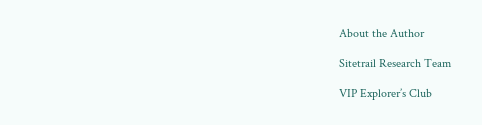About the Author

Sitetrail Research Team

VIP Explorer’s Club